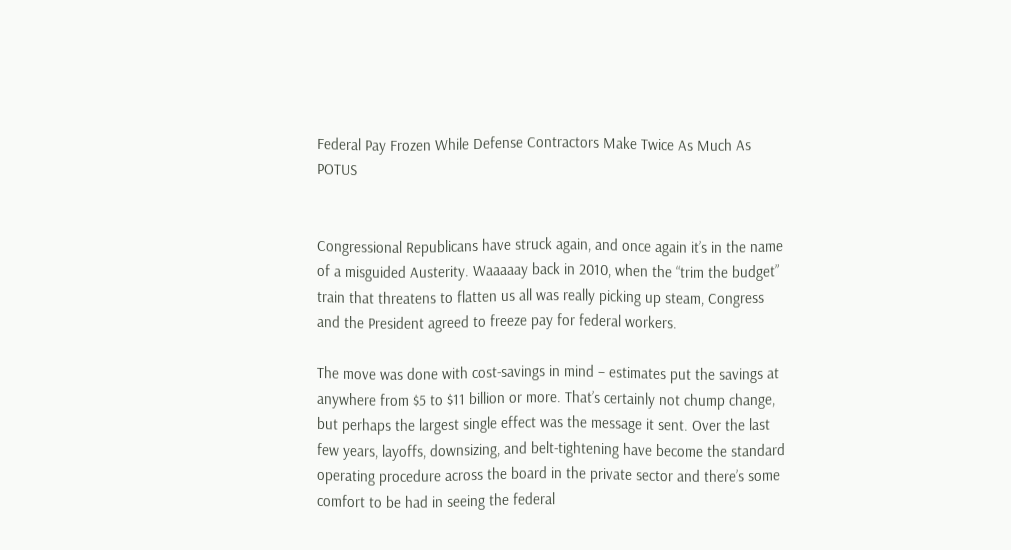Federal Pay Frozen While Defense Contractors Make Twice As Much As POTUS


Congressional Republicans have struck again, and once again it’s in the name of a misguided Austerity. Waaaaay back in 2010, when the “trim the budget” train that threatens to flatten us all was really picking up steam, Congress and the President agreed to freeze pay for federal workers.

The move was done with cost-savings in mind – estimates put the savings at anywhere from $5 to $11 billion or more. That’s certainly not chump change, but perhaps the largest single effect was the message it sent. Over the last few years, layoffs, downsizing, and belt-tightening have become the standard operating procedure across the board in the private sector and there’s some comfort to be had in seeing the federal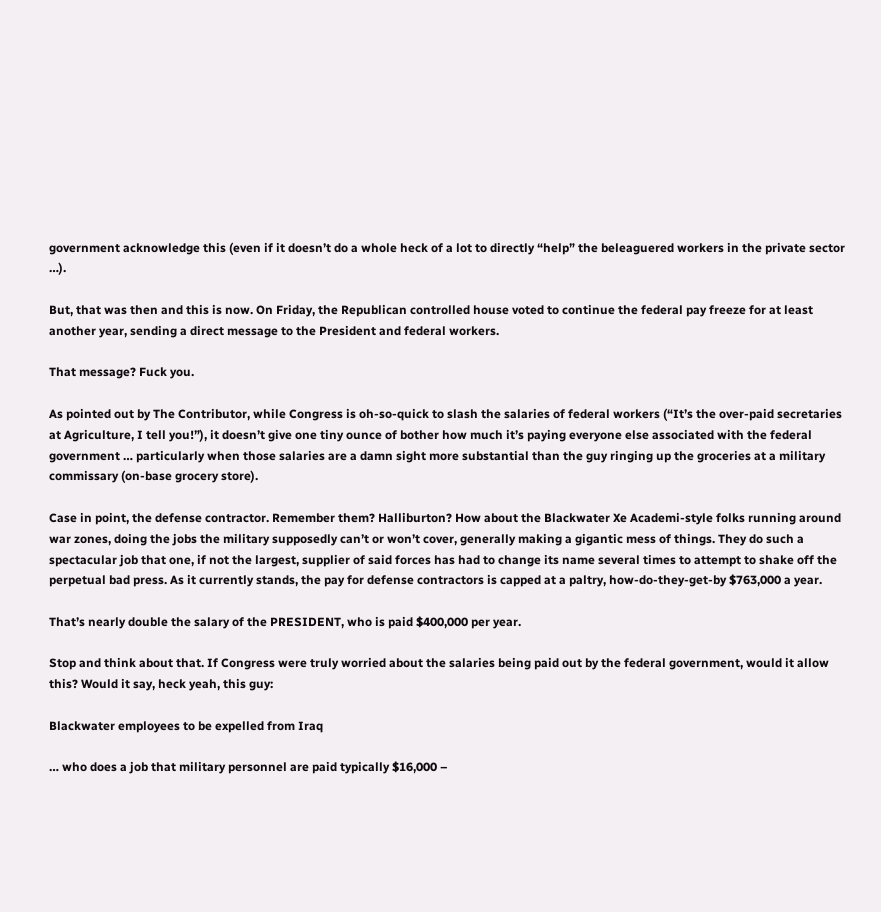government acknowledge this (even if it doesn’t do a whole heck of a lot to directly “help” the beleaguered workers in the private sector …).

But, that was then and this is now. On Friday, the Republican controlled house voted to continue the federal pay freeze for at least another year, sending a direct message to the President and federal workers.

That message? Fuck you.

As pointed out by The Contributor, while Congress is oh-so-quick to slash the salaries of federal workers (“It’s the over-paid secretaries at Agriculture, I tell you!”), it doesn’t give one tiny ounce of bother how much it’s paying everyone else associated with the federal government … particularly when those salaries are a damn sight more substantial than the guy ringing up the groceries at a military commissary (on-base grocery store).

Case in point, the defense contractor. Remember them? Halliburton? How about the Blackwater Xe Academi-style folks running around war zones, doing the jobs the military supposedly can’t or won’t cover, generally making a gigantic mess of things. They do such a spectacular job that one, if not the largest, supplier of said forces has had to change its name several times to attempt to shake off the perpetual bad press. As it currently stands, the pay for defense contractors is capped at a paltry, how-do-they-get-by $763,000 a year.

That’s nearly double the salary of the PRESIDENT, who is paid $400,000 per year.

Stop and think about that. If Congress were truly worried about the salaries being paid out by the federal government, would it allow this? Would it say, heck yeah, this guy:

Blackwater employees to be expelled from Iraq

… who does a job that military personnel are paid typically $16,000 –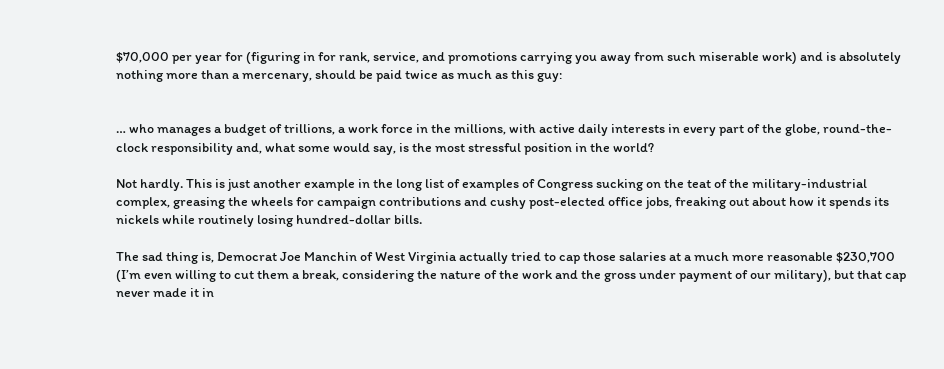$70,000 per year for (figuring in for rank, service, and promotions carrying you away from such miserable work) and is absolutely nothing more than a mercenary, should be paid twice as much as this guy:


… who manages a budget of trillions, a work force in the millions, with active daily interests in every part of the globe, round-the-clock responsibility and, what some would say, is the most stressful position in the world?

Not hardly. This is just another example in the long list of examples of Congress sucking on the teat of the military-industrial complex, greasing the wheels for campaign contributions and cushy post-elected office jobs, freaking out about how it spends its nickels while routinely losing hundred-dollar bills.

The sad thing is, Democrat Joe Manchin of West Virginia actually tried to cap those salaries at a much more reasonable $230,700 (I’m even willing to cut them a break, considering the nature of the work and the gross under payment of our military), but that cap never made it in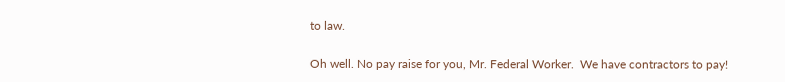to law.

Oh well. No pay raise for you, Mr. Federal Worker.  We have contractors to pay!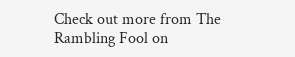Check out more from The Rambling Fool on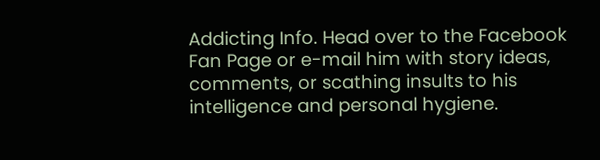Addicting Info. Head over to the Facebook Fan Page or e-mail him with story ideas, comments, or scathing insults to his intelligence and personal hygiene.